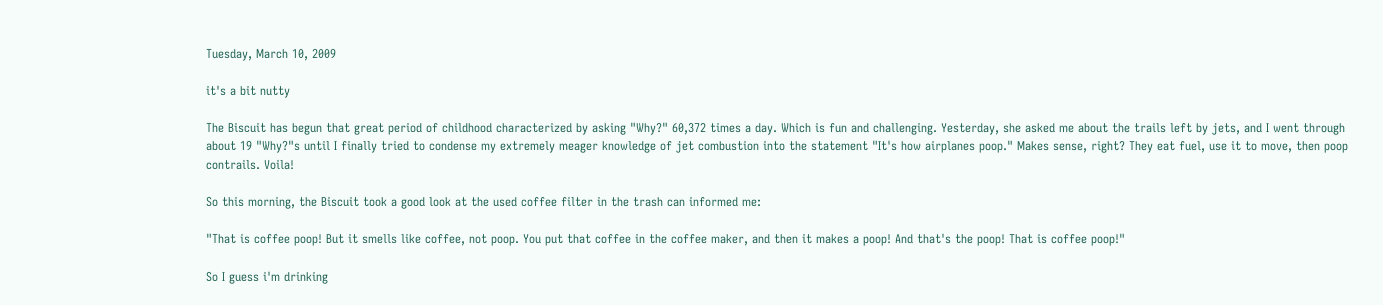Tuesday, March 10, 2009

it's a bit nutty

The Biscuit has begun that great period of childhood characterized by asking "Why?" 60,372 times a day. Which is fun and challenging. Yesterday, she asked me about the trails left by jets, and I went through about 19 "Why?"s until I finally tried to condense my extremely meager knowledge of jet combustion into the statement "It's how airplanes poop." Makes sense, right? They eat fuel, use it to move, then poop contrails. Voila!

So this morning, the Biscuit took a good look at the used coffee filter in the trash can informed me:

"That is coffee poop! But it smells like coffee, not poop. You put that coffee in the coffee maker, and then it makes a poop! And that's the poop! That is coffee poop!"

So I guess i'm drinking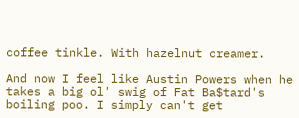coffee tinkle. With hazelnut creamer.

And now I feel like Austin Powers when he takes a big ol' swig of Fat Ba$tard's boiling poo. I simply can't get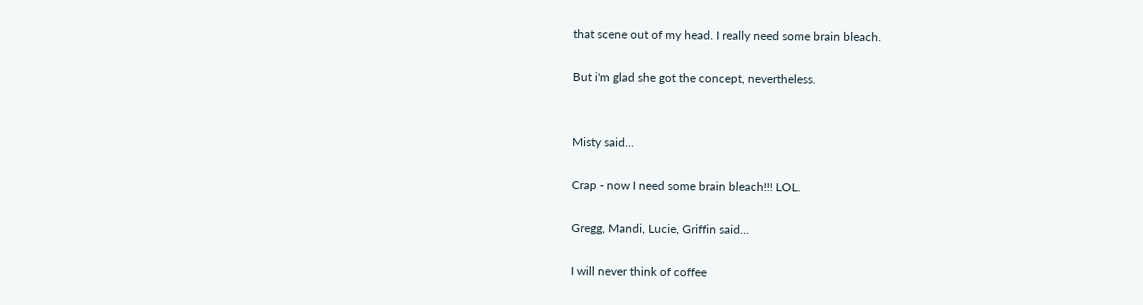that scene out of my head. I really need some brain bleach.

But i'm glad she got the concept, nevertheless.


Misty said...

Crap - now I need some brain bleach!!! LOL.

Gregg, Mandi, Lucie, Griffin said...

I will never think of coffee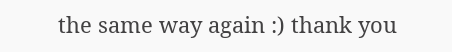the same way again :) thank you